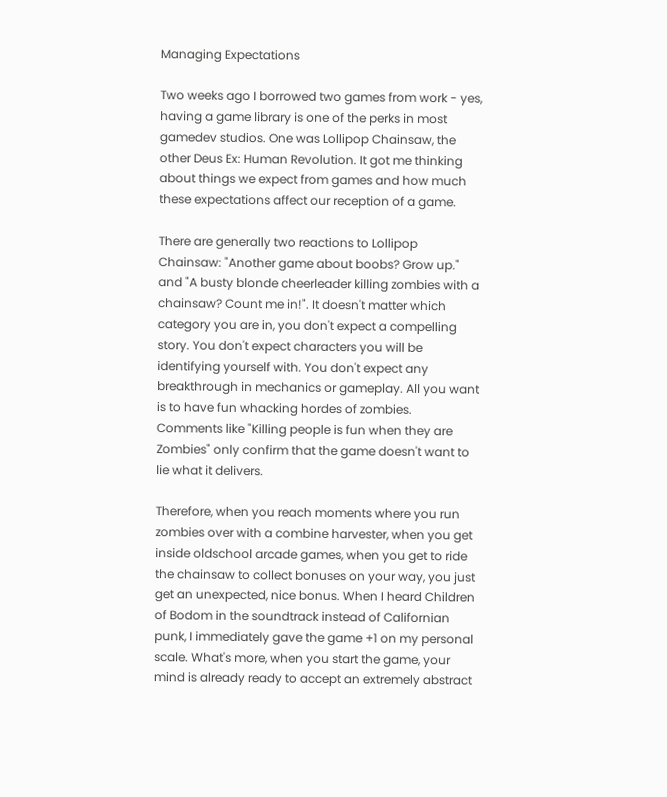Managing Expectations

Two weeks ago I borrowed two games from work - yes, having a game library is one of the perks in most gamedev studios. One was Lollipop Chainsaw, the other Deus Ex: Human Revolution. It got me thinking about things we expect from games and how much these expectations affect our reception of a game.

There are generally two reactions to Lollipop Chainsaw: "Another game about boobs? Grow up." and "A busty blonde cheerleader killing zombies with a chainsaw? Count me in!". It doesn't matter which category you are in, you don't expect a compelling story. You don't expect characters you will be identifying yourself with. You don't expect any breakthrough in mechanics or gameplay. All you want is to have fun whacking hordes of zombies. Comments like "Killing people is fun when they are Zombies" only confirm that the game doesn't want to lie what it delivers.

Therefore, when you reach moments where you run zombies over with a combine harvester, when you get inside oldschool arcade games, when you get to ride the chainsaw to collect bonuses on your way, you just get an unexpected, nice bonus. When I heard Children of Bodom in the soundtrack instead of Californian punk, I immediately gave the game +1 on my personal scale. What's more, when you start the game, your mind is already ready to accept an extremely abstract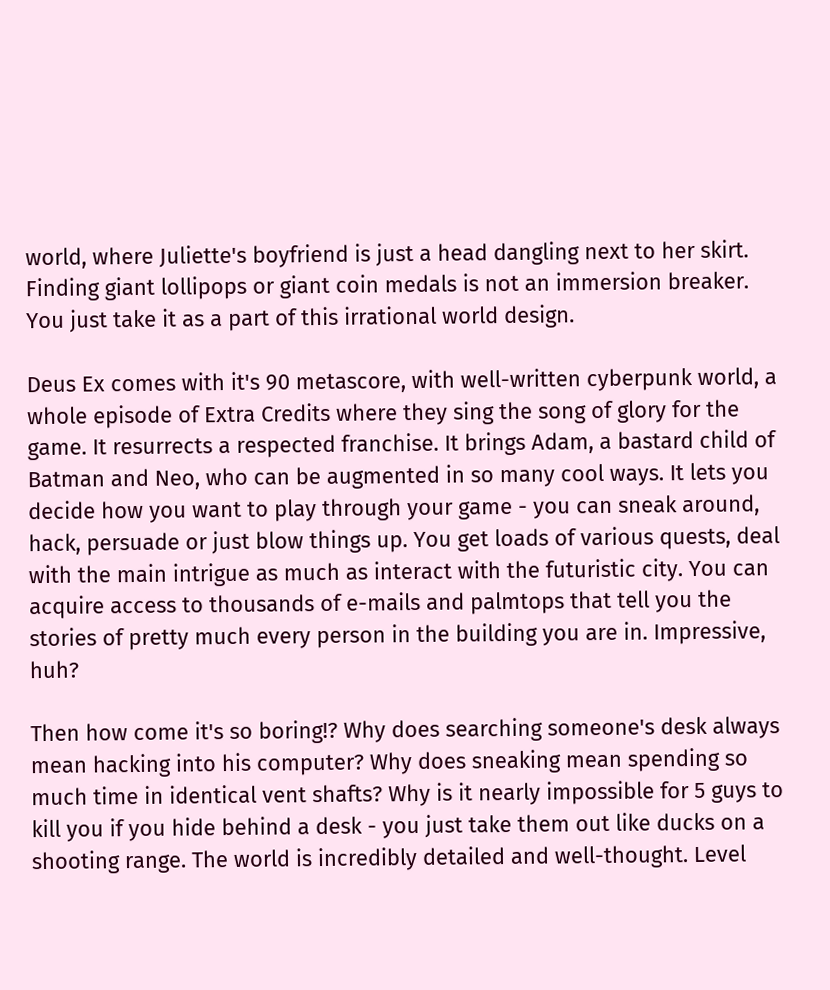world, where Juliette's boyfriend is just a head dangling next to her skirt. Finding giant lollipops or giant coin medals is not an immersion breaker. You just take it as a part of this irrational world design.

Deus Ex comes with it's 90 metascore, with well-written cyberpunk world, a whole episode of Extra Credits where they sing the song of glory for the game. It resurrects a respected franchise. It brings Adam, a bastard child of Batman and Neo, who can be augmented in so many cool ways. It lets you decide how you want to play through your game - you can sneak around, hack, persuade or just blow things up. You get loads of various quests, deal with the main intrigue as much as interact with the futuristic city. You can acquire access to thousands of e-mails and palmtops that tell you the stories of pretty much every person in the building you are in. Impressive, huh?

Then how come it's so boring!? Why does searching someone's desk always mean hacking into his computer? Why does sneaking mean spending so much time in identical vent shafts? Why is it nearly impossible for 5 guys to kill you if you hide behind a desk - you just take them out like ducks on a shooting range. The world is incredibly detailed and well-thought. Level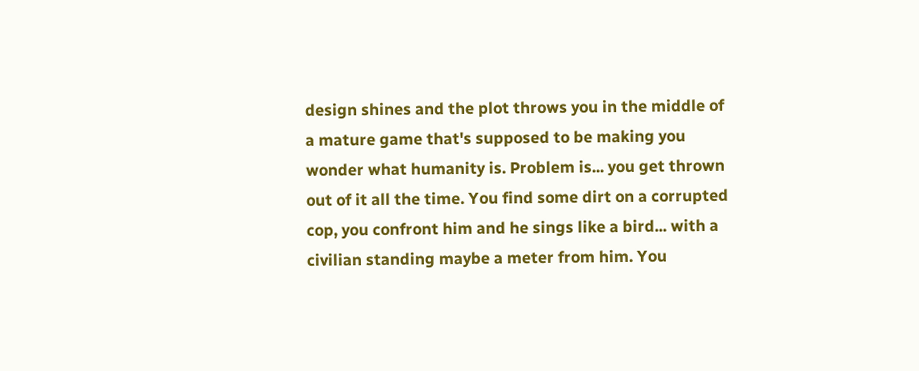design shines and the plot throws you in the middle of a mature game that's supposed to be making you wonder what humanity is. Problem is... you get thrown out of it all the time. You find some dirt on a corrupted cop, you confront him and he sings like a bird... with a civilian standing maybe a meter from him. You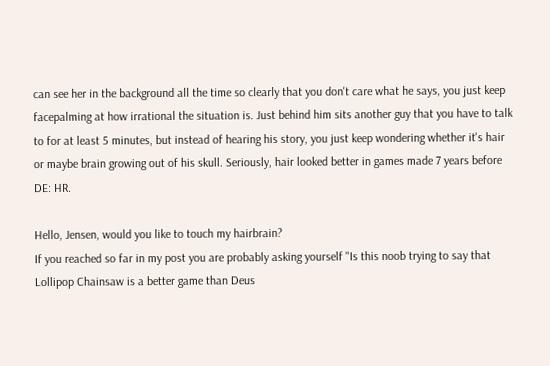can see her in the background all the time so clearly that you don't care what he says, you just keep facepalming at how irrational the situation is. Just behind him sits another guy that you have to talk to for at least 5 minutes, but instead of hearing his story, you just keep wondering whether it's hair or maybe brain growing out of his skull. Seriously, hair looked better in games made 7 years before DE: HR.

Hello, Jensen, would you like to touch my hairbrain?
If you reached so far in my post you are probably asking yourself "Is this noob trying to say that Lollipop Chainsaw is a better game than Deus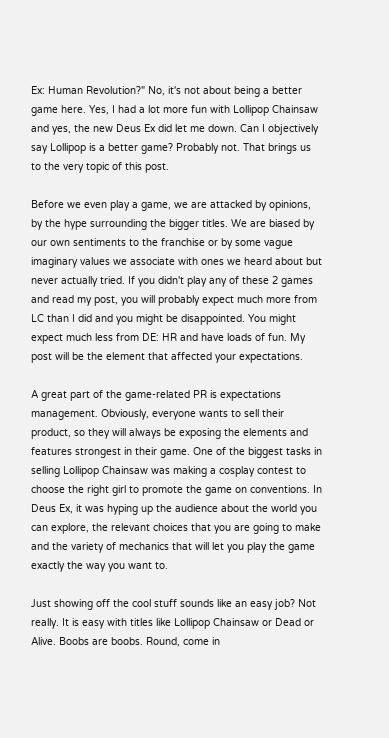Ex: Human Revolution?" No, it's not about being a better game here. Yes, I had a lot more fun with Lollipop Chainsaw and yes, the new Deus Ex did let me down. Can I objectively say Lollipop is a better game? Probably not. That brings us to the very topic of this post.

Before we even play a game, we are attacked by opinions, by the hype surrounding the bigger titles. We are biased by our own sentiments to the franchise or by some vague imaginary values we associate with ones we heard about but never actually tried. If you didn't play any of these 2 games and read my post, you will probably expect much more from LC than I did and you might be disappointed. You might expect much less from DE: HR and have loads of fun. My post will be the element that affected your expectations.

A great part of the game-related PR is expectations management. Obviously, everyone wants to sell their product, so they will always be exposing the elements and features strongest in their game. One of the biggest tasks in selling Lollipop Chainsaw was making a cosplay contest to choose the right girl to promote the game on conventions. In Deus Ex, it was hyping up the audience about the world you can explore, the relevant choices that you are going to make and the variety of mechanics that will let you play the game exactly the way you want to.

Just showing off the cool stuff sounds like an easy job? Not really. It is easy with titles like Lollipop Chainsaw or Dead or Alive. Boobs are boobs. Round, come in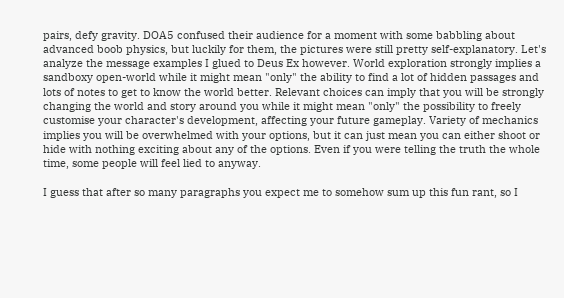pairs, defy gravity. DOA5 confused their audience for a moment with some babbling about advanced boob physics, but luckily for them, the pictures were still pretty self-explanatory. Let's analyze the message examples I glued to Deus Ex however. World exploration strongly implies a sandboxy open-world while it might mean "only" the ability to find a lot of hidden passages and lots of notes to get to know the world better. Relevant choices can imply that you will be strongly changing the world and story around you while it might mean "only" the possibility to freely customise your character's development, affecting your future gameplay. Variety of mechanics implies you will be overwhelmed with your options, but it can just mean you can either shoot or hide with nothing exciting about any of the options. Even if you were telling the truth the whole time, some people will feel lied to anyway.

I guess that after so many paragraphs you expect me to somehow sum up this fun rant, so I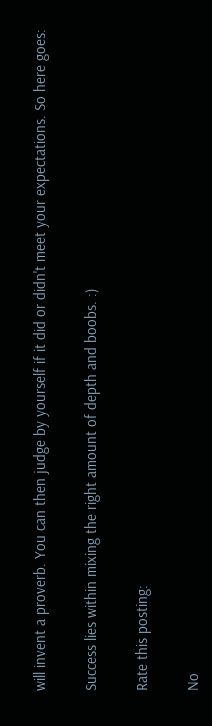will invent a proverb. You can then judge by yourself if it did or didn't meet your expectations. So here goes:

Success lies within mixing the right amount of depth and boobs. :)

Rate this posting:

No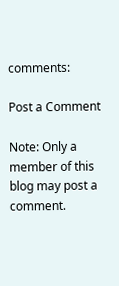comments:

Post a Comment

Note: Only a member of this blog may post a comment.